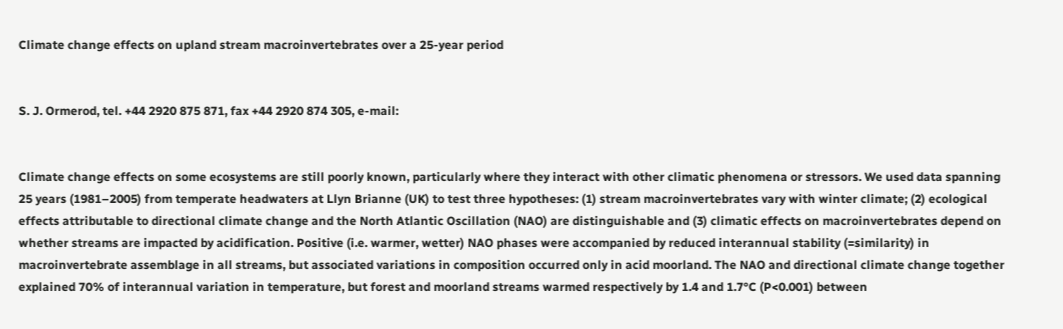Climate change effects on upland stream macroinvertebrates over a 25-year period


S. J. Ormerod, tel. +44 2920 875 871, fax +44 2920 874 305, e-mail:


Climate change effects on some ecosystems are still poorly known, particularly where they interact with other climatic phenomena or stressors. We used data spanning 25 years (1981–2005) from temperate headwaters at Llyn Brianne (UK) to test three hypotheses: (1) stream macroinvertebrates vary with winter climate; (2) ecological effects attributable to directional climate change and the North Atlantic Oscillation (NAO) are distinguishable and (3) climatic effects on macroinvertebrates depend on whether streams are impacted by acidification. Positive (i.e. warmer, wetter) NAO phases were accompanied by reduced interannual stability (=similarity) in macroinvertebrate assemblage in all streams, but associated variations in composition occurred only in acid moorland. The NAO and directional climate change together explained 70% of interannual variation in temperature, but forest and moorland streams warmed respectively by 1.4 and 1.7°C (P<0.001) between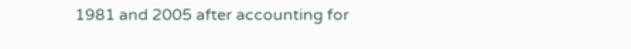1981 and 2005 after accounting for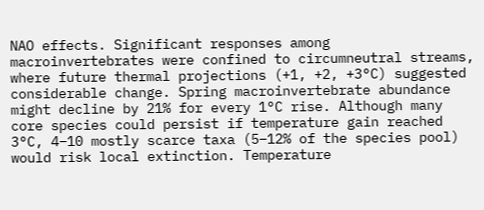NAO effects. Significant responses among macroinvertebrates were confined to circumneutral streams, where future thermal projections (+1, +2, +3°C) suggested considerable change. Spring macroinvertebrate abundance might decline by 21% for every 1°C rise. Although many core species could persist if temperature gain reached 3°C, 4–10 mostly scarce taxa (5–12% of the species pool) would risk local extinction. Temperature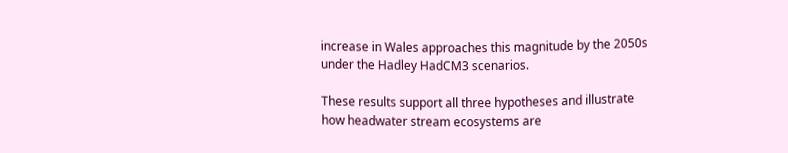increase in Wales approaches this magnitude by the 2050s under the Hadley HadCM3 scenarios.

These results support all three hypotheses and illustrate how headwater stream ecosystems are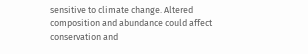sensitive to climate change. Altered composition and abundance could affect conservation and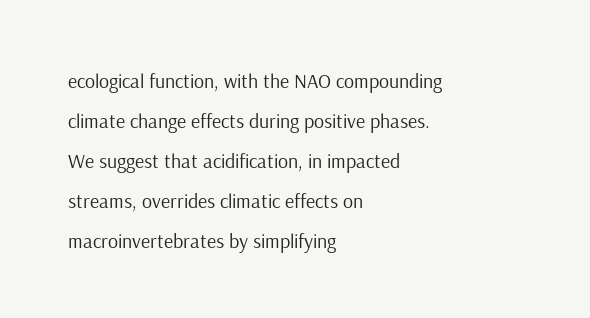ecological function, with the NAO compounding climate change effects during positive phases. We suggest that acidification, in impacted streams, overrides climatic effects on macroinvertebrates by simplifying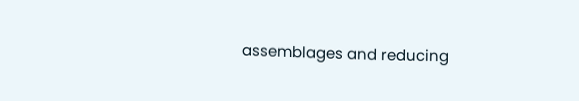assemblages and reducing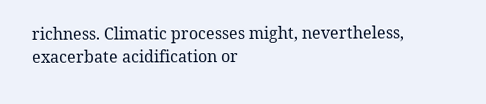richness. Climatic processes might, nevertheless, exacerbate acidification or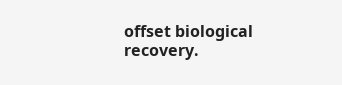offset biological recovery.